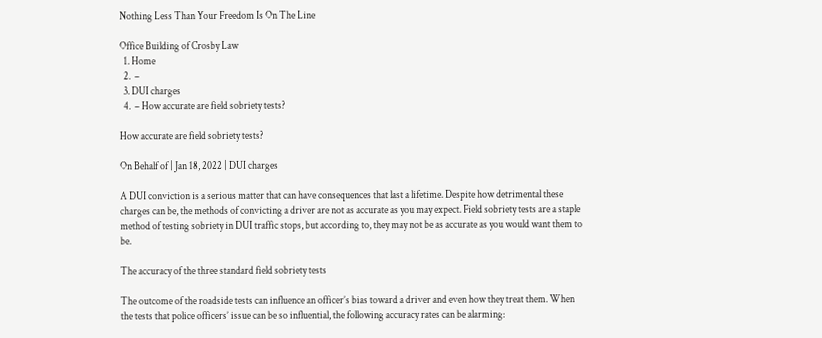Nothing Less Than Your Freedom Is On The Line

Office Building of Crosby Law
  1. Home
  2.  –
  3. DUI charges
  4.  – How accurate are field sobriety tests?

How accurate are field sobriety tests?

On Behalf of | Jan 18, 2022 | DUI charges

A DUI conviction is a serious matter that can have consequences that last a lifetime. Despite how detrimental these charges can be, the methods of convicting a driver are not as accurate as you may expect. Field sobriety tests are a staple method of testing sobriety in DUI traffic stops, but according to, they may not be as accurate as you would want them to be.

The accuracy of the three standard field sobriety tests

The outcome of the roadside tests can influence an officer’s bias toward a driver and even how they treat them. When the tests that police officers’ issue can be so influential, the following accuracy rates can be alarming: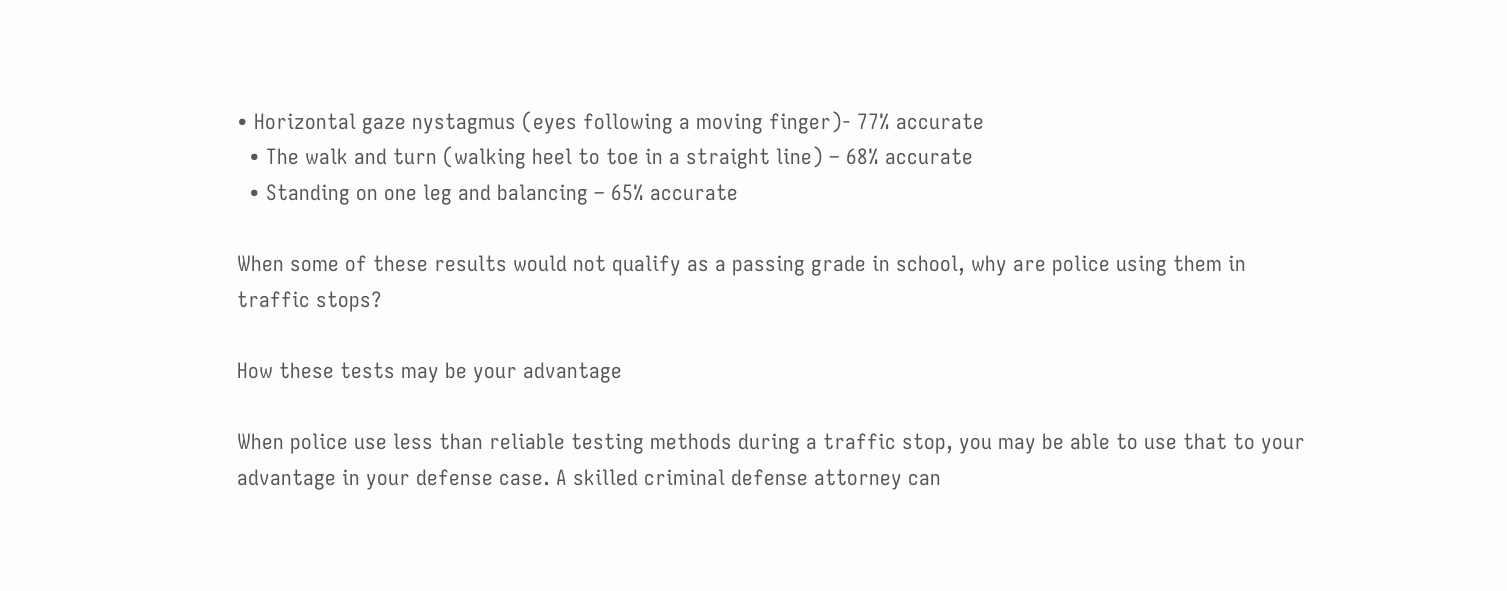• Horizontal gaze nystagmus (eyes following a moving finger)- 77% accurate
  • The walk and turn (walking heel to toe in a straight line) – 68% accurate
  • Standing on one leg and balancing – 65% accurate

When some of these results would not qualify as a passing grade in school, why are police using them in traffic stops?

How these tests may be your advantage

When police use less than reliable testing methods during a traffic stop, you may be able to use that to your advantage in your defense case. A skilled criminal defense attorney can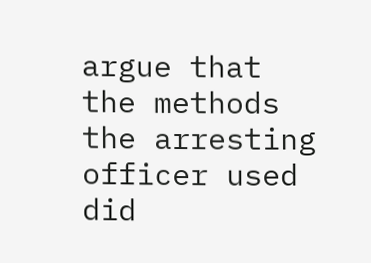argue that the methods the arresting officer used did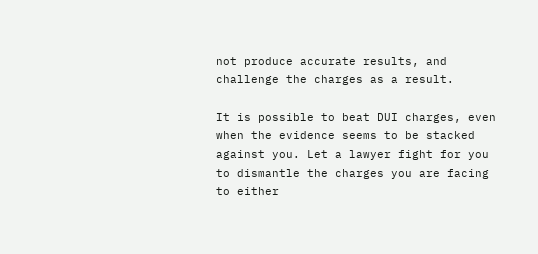not produce accurate results, and challenge the charges as a result.

It is possible to beat DUI charges, even when the evidence seems to be stacked against you. Let a lawyer fight for you to dismantle the charges you are facing to either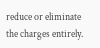reduce or eliminate the charges entirely.